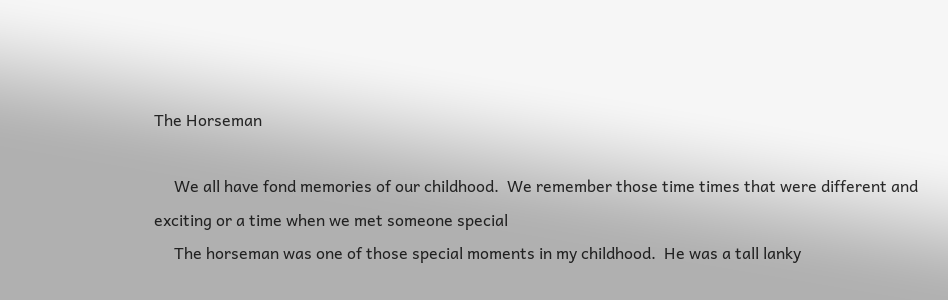The Horseman

     We all have fond memories of our childhood.  We remember those time times that were different and exciting or a time when we met someone special
     The horseman was one of those special moments in my childhood.  He was a tall lanky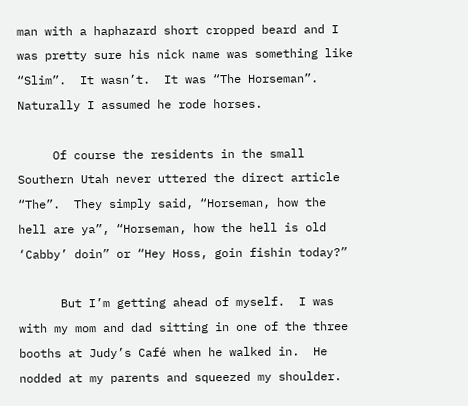man with a haphazard short cropped beard and I was pretty sure his nick name was something like “Slim”.  It wasn’t.  It was “The Horseman”.  Naturally I assumed he rode horses.

     Of course the residents in the small Southern Utah never uttered the direct article “The”.  They simply said, “Horseman, how the hell are ya”, “Horseman, how the hell is old ‘Cabby’ doin” or “Hey Hoss, goin fishin today?”

      But I’m getting ahead of myself.  I was with my mom and dad sitting in one of the three booths at Judy’s Café when he walked in.  He nodded at my parents and squeezed my shoulder.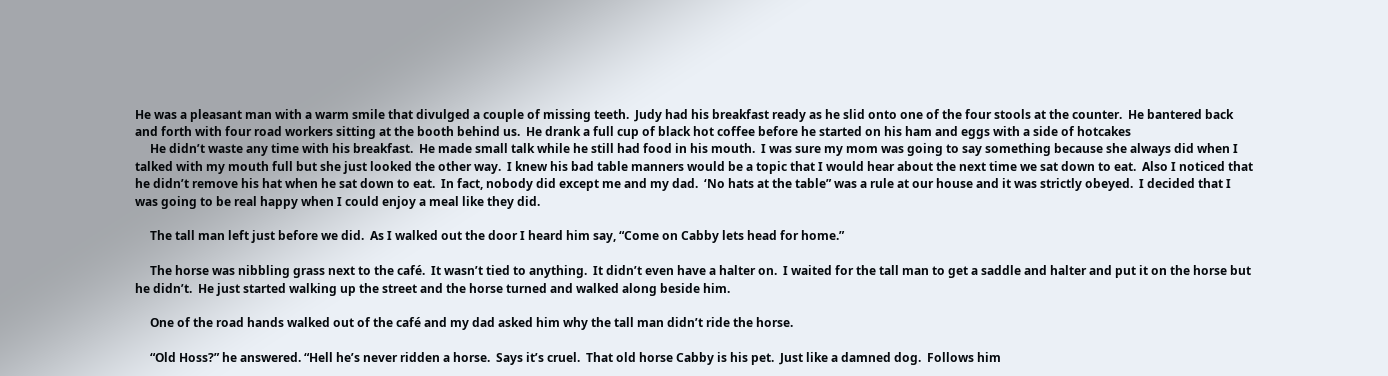He was a pleasant man with a warm smile that divulged a couple of missing teeth.  Judy had his breakfast ready as he slid onto one of the four stools at the counter.  He bantered back and forth with four road workers sitting at the booth behind us.  He drank a full cup of black hot coffee before he started on his ham and eggs with a side of hotcakes
     He didn’t waste any time with his breakfast.  He made small talk while he still had food in his mouth.  I was sure my mom was going to say something because she always did when I talked with my mouth full but she just looked the other way.  I knew his bad table manners would be a topic that I would hear about the next time we sat down to eat.  Also I noticed that he didn’t remove his hat when he sat down to eat.  In fact, nobody did except me and my dad.  ‘No hats at the table” was a rule at our house and it was strictly obeyed.  I decided that I was going to be real happy when I could enjoy a meal like they did.

     The tall man left just before we did.  As I walked out the door I heard him say, “Come on Cabby lets head for home.”

     The horse was nibbling grass next to the café.  It wasn’t tied to anything.  It didn’t even have a halter on.  I waited for the tall man to get a saddle and halter and put it on the horse but he didn’t.  He just started walking up the street and the horse turned and walked along beside him.

     One of the road hands walked out of the café and my dad asked him why the tall man didn’t ride the horse.

     “Old Hoss?” he answered. “Hell he’s never ridden a horse.  Says it’s cruel.  That old horse Cabby is his pet.  Just like a damned dog.  Follows him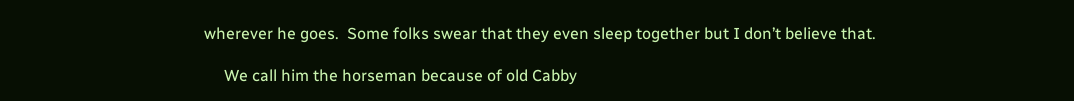wherever he goes.  Some folks swear that they even sleep together but I don’t believe that.

     We call him the horseman because of old Cabby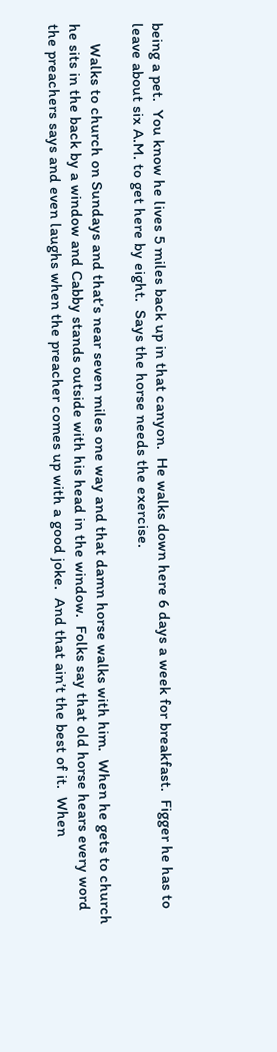being a pet.  You know he lives 5 miles back up in that canyon.  He walks down here 6 days a week for breakfast.  Figger he has to leave about six A.M. to get here by eight.  Says the horse needs the exercise.

     Walks to church on Sundays and that’s near seven miles one way and that damn horse walks with him.  When he gets to church he sits in the back by a window and Cabby stands outside with his head in the window.  Folks say that old horse hears every word the preachers says and even laughs when the preacher comes up with a good joke.  And that ain’t the best of it.  When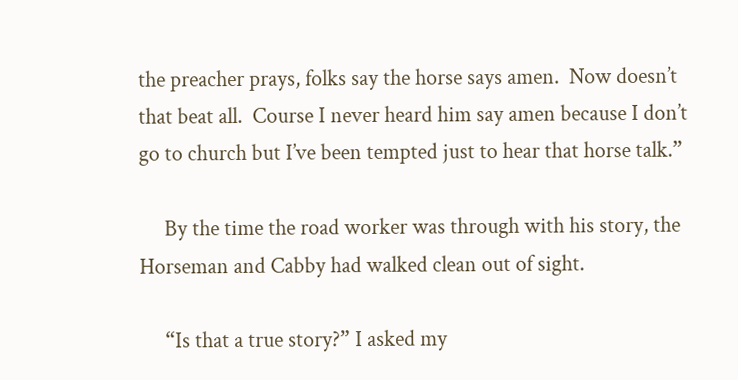the preacher prays, folks say the horse says amen.  Now doesn’t that beat all.  Course I never heard him say amen because I don’t go to church but I’ve been tempted just to hear that horse talk.”

     By the time the road worker was through with his story, the Horseman and Cabby had walked clean out of sight.

     “Is that a true story?” I asked my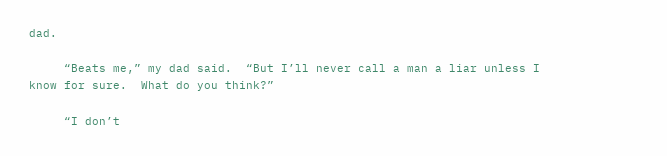dad.

     “Beats me,” my dad said.  “But I’ll never call a man a liar unless I know for sure.  What do you think?”

     “I don’t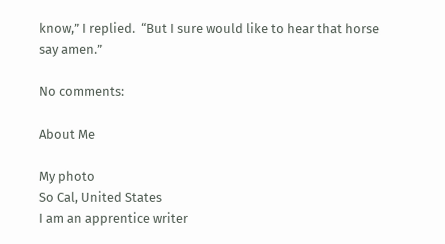know,” I replied.  “But I sure would like to hear that horse say amen.”

No comments:

About Me

My photo
So Cal, United States
I am an apprentice writer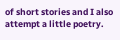of short stories and I also attempt a little poetry.